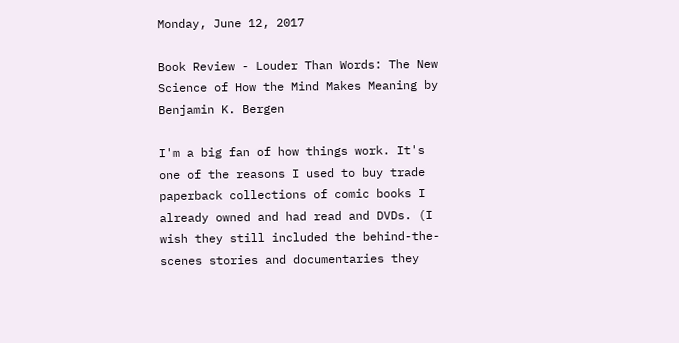Monday, June 12, 2017

Book Review - Louder Than Words: The New Science of How the Mind Makes Meaning by Benjamin K. Bergen

I'm a big fan of how things work. It's one of the reasons I used to buy trade paperback collections of comic books I already owned and had read and DVDs. (I wish they still included the behind-the-scenes stories and documentaries they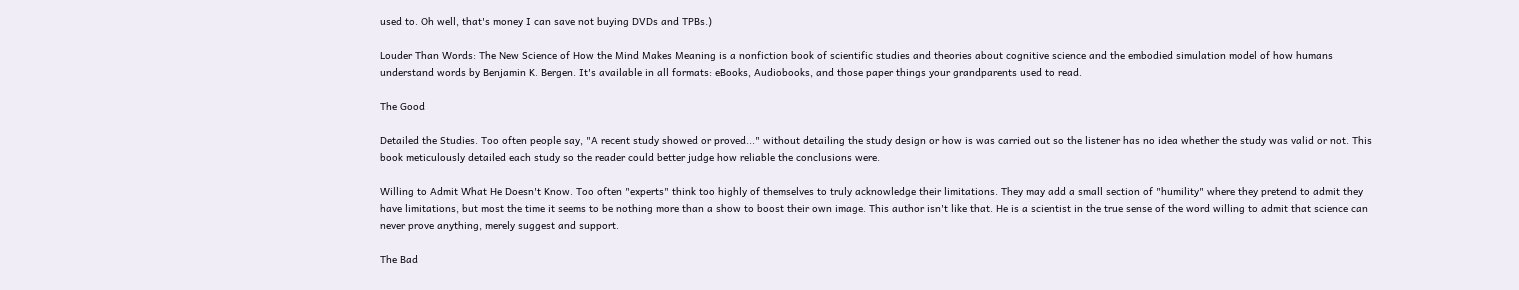used to. Oh well, that's money I can save not buying DVDs and TPBs.)

Louder Than Words: The New Science of How the Mind Makes Meaning is a nonfiction book of scientific studies and theories about cognitive science and the embodied simulation model of how humans understand words by Benjamin K. Bergen. It's available in all formats: eBooks, Audiobooks, and those paper things your grandparents used to read.

The Good

Detailed the Studies. Too often people say, "A recent study showed or proved..." without detailing the study design or how is was carried out so the listener has no idea whether the study was valid or not. This book meticulously detailed each study so the reader could better judge how reliable the conclusions were.

Willing to Admit What He Doesn't Know. Too often "experts" think too highly of themselves to truly acknowledge their limitations. They may add a small section of "humility" where they pretend to admit they have limitations, but most the time it seems to be nothing more than a show to boost their own image. This author isn't like that. He is a scientist in the true sense of the word willing to admit that science can never prove anything, merely suggest and support.

The Bad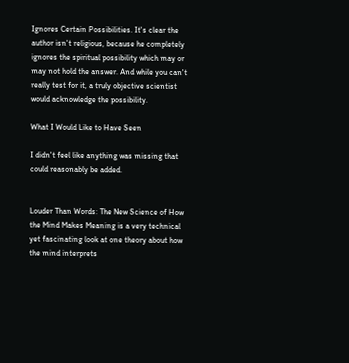Ignores Certain Possibilities. It's clear the author isn't religious, because he completely ignores the spiritual possibility which may or may not hold the answer. And while you can't really test for it, a truly objective scientist would acknowledge the possibility.

What I Would Like to Have Seen

I didn't feel like anything was missing that could reasonably be added.


Louder Than Words: The New Science of How the Mind Makes Meaning is a very technical yet fascinating look at one theory about how the mind interprets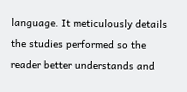language. It meticulously details the studies performed so the reader better understands and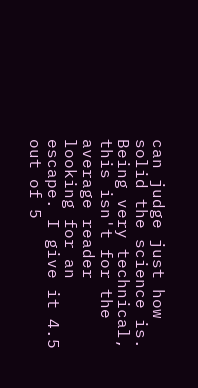can judge just how solid the science is. Being very technical, this isn't for the average reader looking for an escape. I give it 4.5 out of 5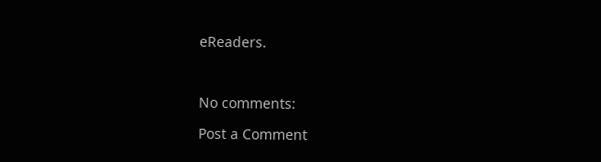eReaders.



No comments:

Post a Comment